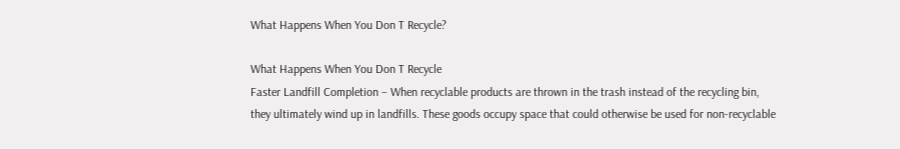What Happens When You Don T Recycle?

What Happens When You Don T Recycle
Faster Landfill Completion – When recyclable products are thrown in the trash instead of the recycling bin, they ultimately wind up in landfills. These goods occupy space that could otherwise be used for non-recyclable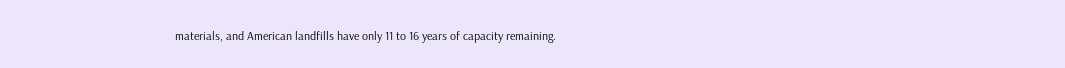materials, and American landfills have only 11 to 16 years of capacity remaining.